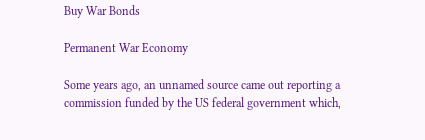Buy War Bonds

Permanent War Economy

Some years ago, an unnamed source came out reporting a commission funded by the US federal government which,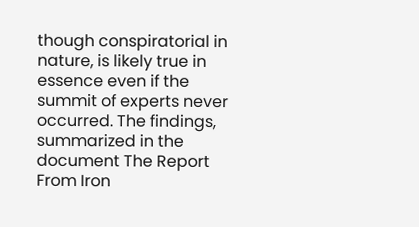though conspiratorial in nature, is likely true in essence even if the summit of experts never occurred. The findings, summarized in the document The Report From Iron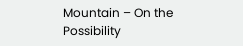Mountain – On the Possibility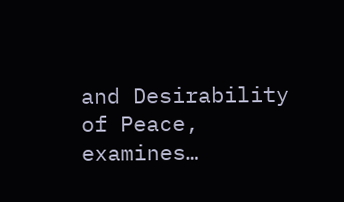and Desirability of Peace, examines…